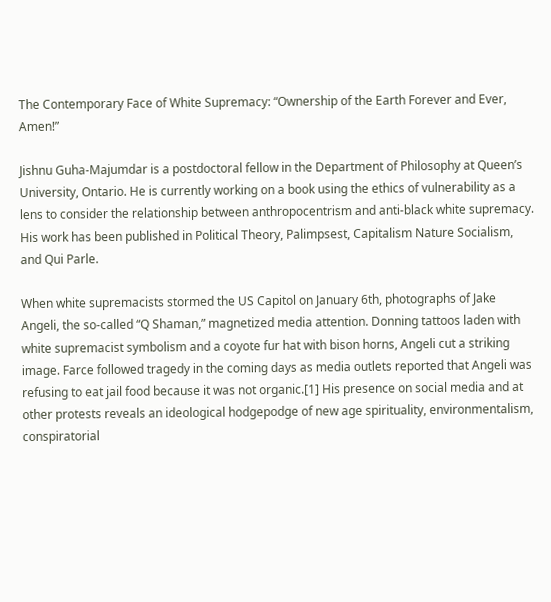The Contemporary Face of White Supremacy: “Ownership of the Earth Forever and Ever, Amen!”

Jishnu Guha-Majumdar is a postdoctoral fellow in the Department of Philosophy at Queen’s University, Ontario. He is currently working on a book using the ethics of vulnerability as a lens to consider the relationship between anthropocentrism and anti-black white supremacy. His work has been published in Political Theory, Palimpsest, Capitalism Nature Socialism, and Qui Parle.

When white supremacists stormed the US Capitol on January 6th, photographs of Jake Angeli, the so-called “Q Shaman,” magnetized media attention. Donning tattoos laden with white supremacist symbolism and a coyote fur hat with bison horns, Angeli cut a striking image. Farce followed tragedy in the coming days as media outlets reported that Angeli was refusing to eat jail food because it was not organic.[1] His presence on social media and at other protests reveals an ideological hodgepodge of new age spirituality, environmentalism, conspiratorial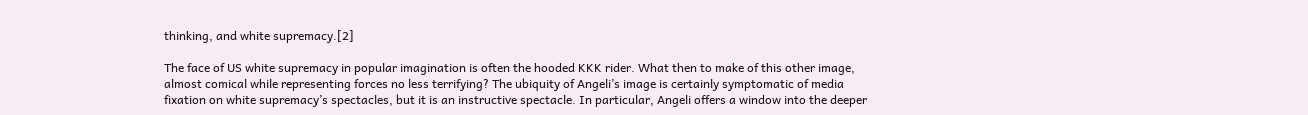thinking, and white supremacy.[2]

The face of US white supremacy in popular imagination is often the hooded KKK rider. What then to make of this other image, almost comical while representing forces no less terrifying? The ubiquity of Angeli’s image is certainly symptomatic of media fixation on white supremacy’s spectacles, but it is an instructive spectacle. In particular, Angeli offers a window into the deeper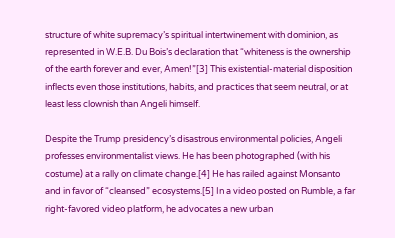structure of white supremacy’s spiritual intertwinement with dominion, as represented in W.E.B. Du Bois’s declaration that “whiteness is the ownership of the earth forever and ever, Amen!”[3] This existential-material disposition inflects even those institutions, habits, and practices that seem neutral, or at least less clownish than Angeli himself.

Despite the Trump presidency’s disastrous environmental policies, Angeli professes environmentalist views. He has been photographed (with his costume) at a rally on climate change.[4] He has railed against Monsanto and in favor of “cleansed” ecosystems.[5] In a video posted on Rumble, a far right-favored video platform, he advocates a new urban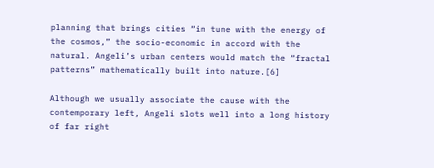planning that brings cities “in tune with the energy of the cosmos,” the socio-economic in accord with the natural. Angeli’s urban centers would match the “fractal patterns” mathematically built into nature.[6]

Although we usually associate the cause with the contemporary left, Angeli slots well into a long history of far right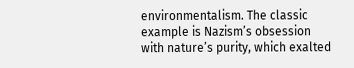environmentalism. The classic example is Nazism’s obsession with nature’s purity, which exalted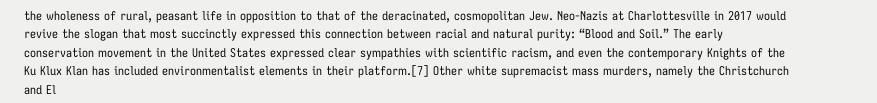the wholeness of rural, peasant life in opposition to that of the deracinated, cosmopolitan Jew. Neo-Nazis at Charlottesville in 2017 would revive the slogan that most succinctly expressed this connection between racial and natural purity: “Blood and Soil.” The early conservation movement in the United States expressed clear sympathies with scientific racism, and even the contemporary Knights of the Ku Klux Klan has included environmentalist elements in their platform.[7] Other white supremacist mass murders, namely the Christchurch and El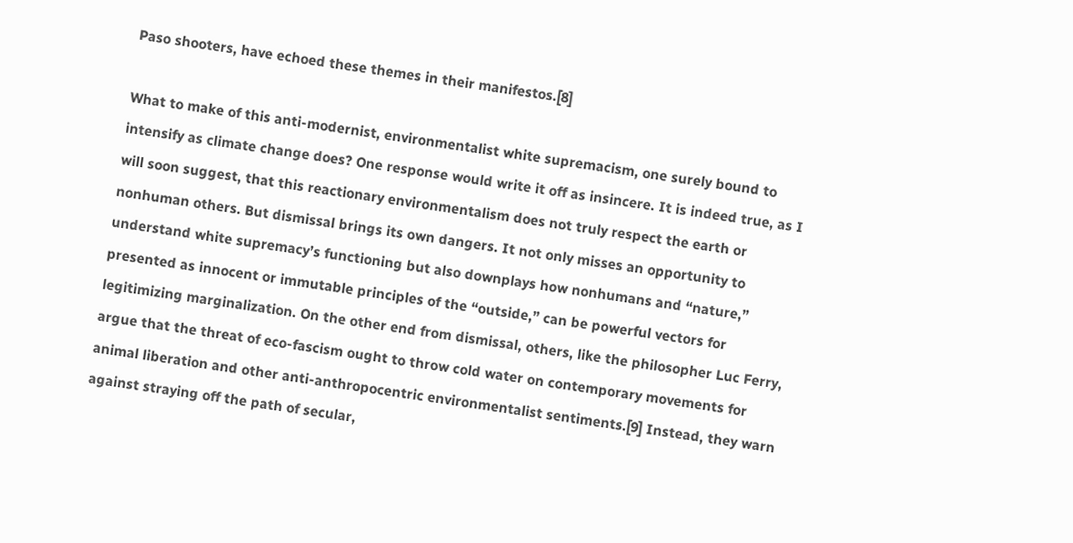Paso shooters, have echoed these themes in their manifestos.[8]

What to make of this anti-modernist, environmentalist white supremacism, one surely bound to intensify as climate change does? One response would write it off as insincere. It is indeed true, as I will soon suggest, that this reactionary environmentalism does not truly respect the earth or nonhuman others. But dismissal brings its own dangers. It not only misses an opportunity to understand white supremacy’s functioning but also downplays how nonhumans and “nature,” presented as innocent or immutable principles of the “outside,” can be powerful vectors for legitimizing marginalization. On the other end from dismissal, others, like the philosopher Luc Ferry, argue that the threat of eco-fascism ought to throw cold water on contemporary movements for animal liberation and other anti-anthropocentric environmentalist sentiments.[9] Instead, they warn against straying off the path of secular,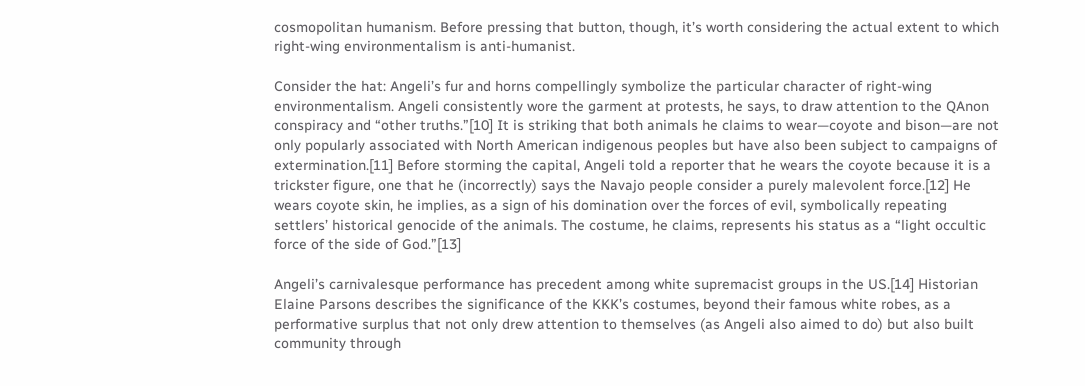cosmopolitan humanism. Before pressing that button, though, it’s worth considering the actual extent to which right-wing environmentalism is anti-humanist.

Consider the hat: Angeli’s fur and horns compellingly symbolize the particular character of right-wing environmentalism. Angeli consistently wore the garment at protests, he says, to draw attention to the QAnon conspiracy and “other truths.”[10] It is striking that both animals he claims to wear—coyote and bison—are not only popularly associated with North American indigenous peoples but have also been subject to campaigns of extermination.[11] Before storming the capital, Angeli told a reporter that he wears the coyote because it is a trickster figure, one that he (incorrectly) says the Navajo people consider a purely malevolent force.[12] He wears coyote skin, he implies, as a sign of his domination over the forces of evil, symbolically repeating settlers’ historical genocide of the animals. The costume, he claims, represents his status as a “light occultic force of the side of God.”[13]

Angeli’s carnivalesque performance has precedent among white supremacist groups in the US.[14] Historian Elaine Parsons describes the significance of the KKK’s costumes, beyond their famous white robes, as a performative surplus that not only drew attention to themselves (as Angeli also aimed to do) but also built community through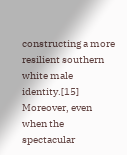constructing a more resilient southern white male identity.[15] Moreover, even when the spectacular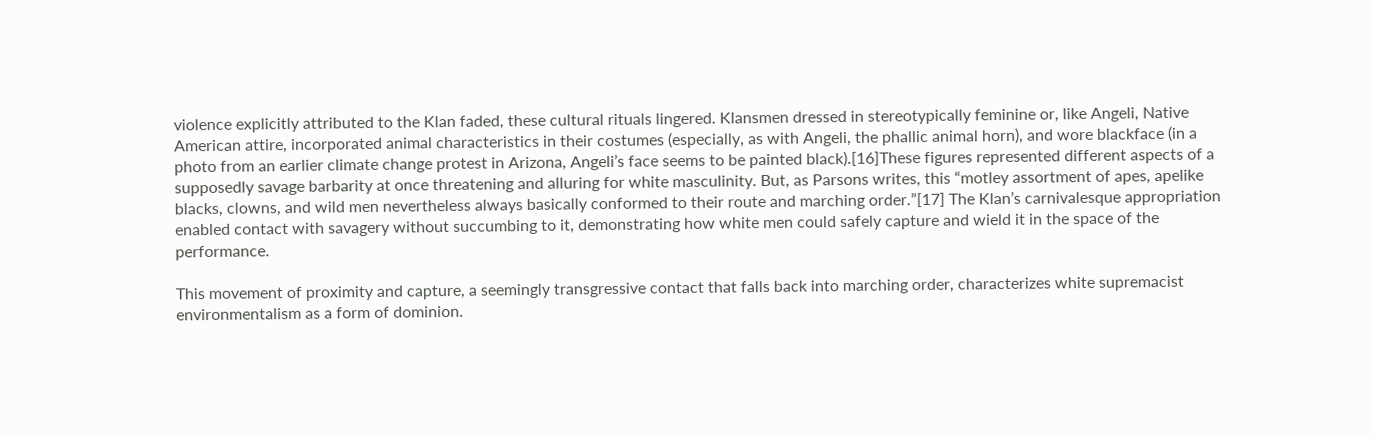violence explicitly attributed to the Klan faded, these cultural rituals lingered. Klansmen dressed in stereotypically feminine or, like Angeli, Native American attire, incorporated animal characteristics in their costumes (especially, as with Angeli, the phallic animal horn), and wore blackface (in a photo from an earlier climate change protest in Arizona, Angeli’s face seems to be painted black).[16]These figures represented different aspects of a supposedly savage barbarity at once threatening and alluring for white masculinity. But, as Parsons writes, this “motley assortment of apes, apelike blacks, clowns, and wild men nevertheless always basically conformed to their route and marching order.”[17] The Klan’s carnivalesque appropriation enabled contact with savagery without succumbing to it, demonstrating how white men could safely capture and wield it in the space of the performance.

This movement of proximity and capture, a seemingly transgressive contact that falls back into marching order, characterizes white supremacist environmentalism as a form of dominion.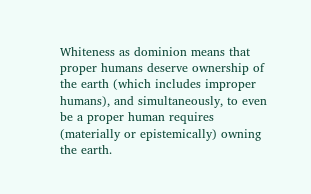Whiteness as dominion means that proper humans deserve ownership of the earth (which includes improper humans), and simultaneously, to even be a proper human requires (materially or epistemically) owning the earth.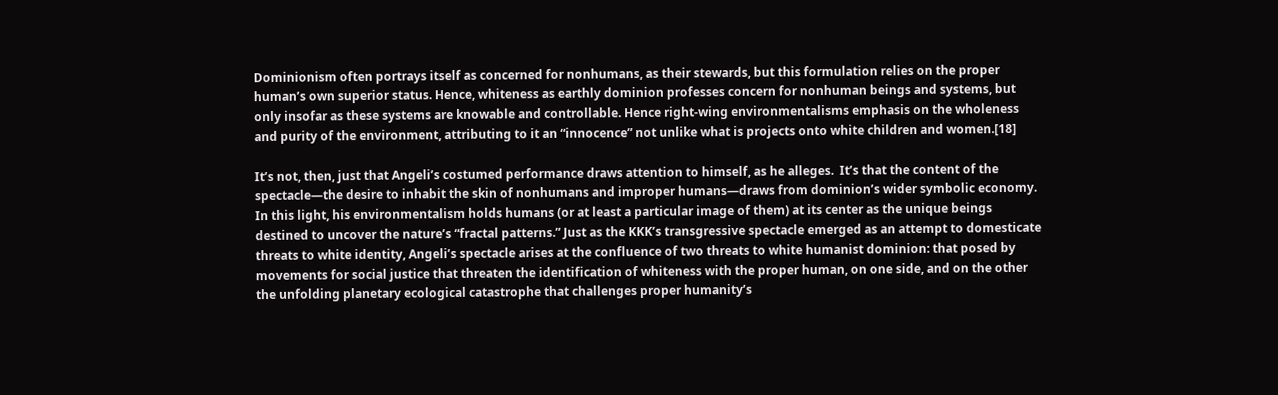Dominionism often portrays itself as concerned for nonhumans, as their stewards, but this formulation relies on the proper human’s own superior status. Hence, whiteness as earthly dominion professes concern for nonhuman beings and systems, but only insofar as these systems are knowable and controllable. Hence right-wing environmentalisms emphasis on the wholeness and purity of the environment, attributing to it an “innocence” not unlike what is projects onto white children and women.[18]

It’s not, then, just that Angeli’s costumed performance draws attention to himself, as he alleges.  It’s that the content of the spectacle—the desire to inhabit the skin of nonhumans and improper humans—draws from dominion’s wider symbolic economy. In this light, his environmentalism holds humans (or at least a particular image of them) at its center as the unique beings destined to uncover the nature’s “fractal patterns.” Just as the KKK’s transgressive spectacle emerged as an attempt to domesticate threats to white identity, Angeli’s spectacle arises at the confluence of two threats to white humanist dominion: that posed by movements for social justice that threaten the identification of whiteness with the proper human, on one side, and on the other the unfolding planetary ecological catastrophe that challenges proper humanity’s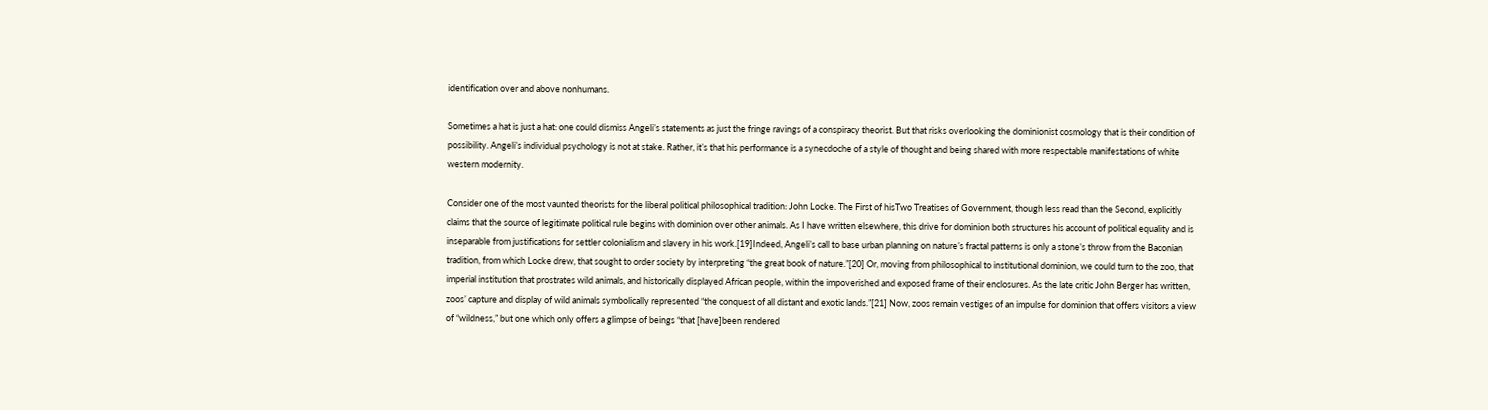identification over and above nonhumans.

Sometimes a hat is just a hat: one could dismiss Angeli’s statements as just the fringe ravings of a conspiracy theorist. But that risks overlooking the dominionist cosmology that is their condition of possibility. Angeli’s individual psychology is not at stake. Rather, it’s that his performance is a synecdoche of a style of thought and being shared with more respectable manifestations of white western modernity.

Consider one of the most vaunted theorists for the liberal political philosophical tradition: John Locke. The First of hisTwo Treatises of Government, though less read than the Second, explicitly claims that the source of legitimate political rule begins with dominion over other animals. As I have written elsewhere, this drive for dominion both structures his account of political equality and is inseparable from justifications for settler colonialism and slavery in his work.[19]Indeed, Angeli’s call to base urban planning on nature’s fractal patterns is only a stone’s throw from the Baconian tradition, from which Locke drew, that sought to order society by interpreting “the great book of nature.”[20] Or, moving from philosophical to institutional dominion, we could turn to the zoo, that imperial institution that prostrates wild animals, and historically displayed African people, within the impoverished and exposed frame of their enclosures. As the late critic John Berger has written, zoos’ capture and display of wild animals symbolically represented “the conquest of all distant and exotic lands.”[21] Now, zoos remain vestiges of an impulse for dominion that offers visitors a view of “wildness,” but one which only offers a glimpse of beings “that [have]been rendered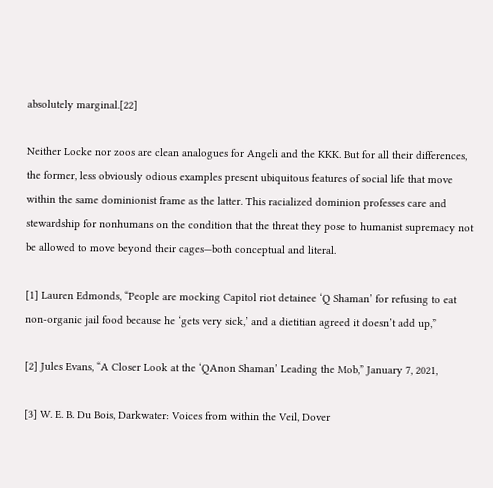absolutely marginal.[22]

Neither Locke nor zoos are clean analogues for Angeli and the KKK. But for all their differences, the former, less obviously odious examples present ubiquitous features of social life that move within the same dominionist frame as the latter. This racialized dominion professes care and stewardship for nonhumans on the condition that the threat they pose to humanist supremacy not be allowed to move beyond their cages—both conceptual and literal.

[1] Lauren Edmonds, “People are mocking Capitol riot detainee ‘Q Shaman’ for refusing to eat non-organic jail food because he ‘gets very sick,’ and a dietitian agreed it doesn’t add up,”

[2] Jules Evans, “A Closer Look at the ‘QAnon Shaman’ Leading the Mob,” January 7, 2021,

[3] W. E. B. Du Bois, Darkwater: Voices from within the Veil, Dover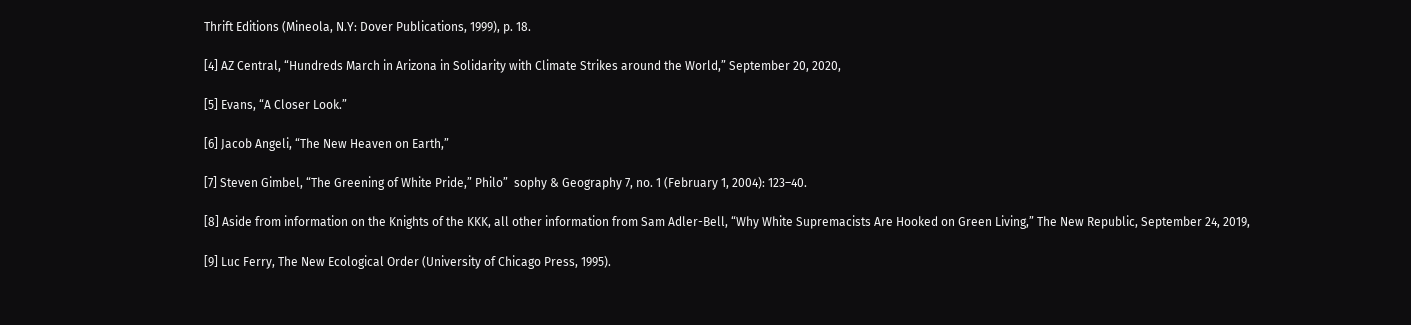Thrift Editions (Mineola, N.Y: Dover Publications, 1999), p. 18.

[4] AZ Central, “Hundreds March in Arizona in Solidarity with Climate Strikes around the World,” September 20, 2020,

[5] Evans, “A Closer Look.”

[6] Jacob Angeli, “The New Heaven on Earth,”

[7] Steven Gimbel, “The Greening of White Pride,” Philo”  sophy & Geography 7, no. 1 (February 1, 2004): 123–40.

[8] Aside from information on the Knights of the KKK, all other information from Sam Adler-Bell, “Why White Supremacists Are Hooked on Green Living,” The New Republic, September 24, 2019,

[9] Luc Ferry, The New Ecological Order (University of Chicago Press, 1995).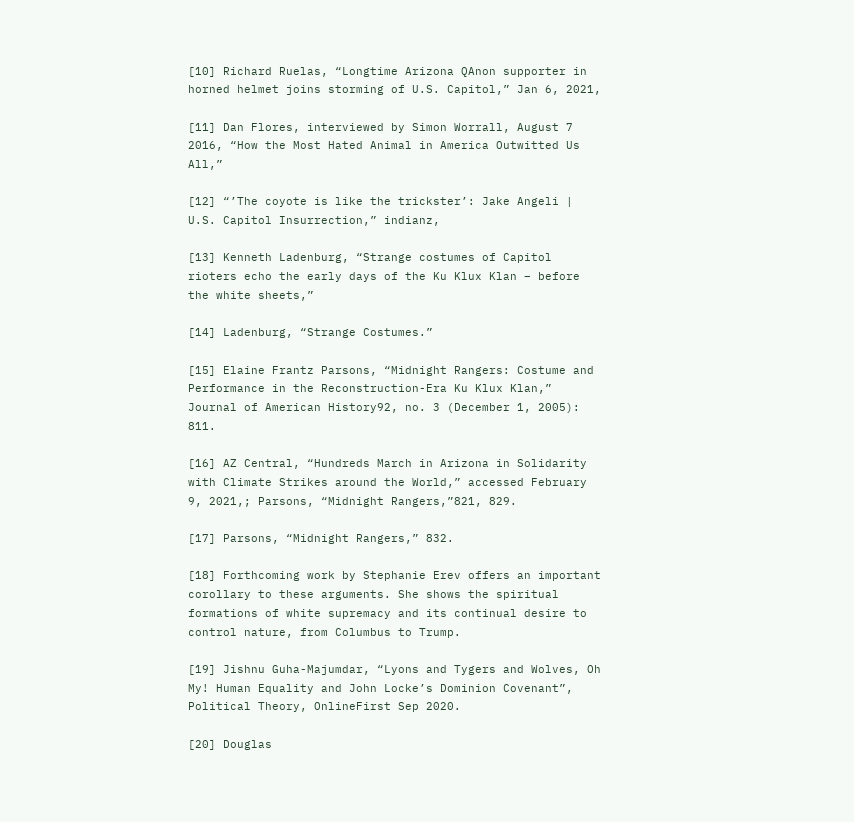[10] Richard Ruelas, “Longtime Arizona QAnon supporter in horned helmet joins storming of U.S. Capitol,” Jan 6, 2021,

[11] Dan Flores, interviewed by Simon Worrall, August 7 2016, “How the Most Hated Animal in America Outwitted Us All,”

[12] “’The coyote is like the trickster’: Jake Angeli | U.S. Capitol Insurrection,” indianz,

[13] Kenneth Ladenburg, “Strange costumes of Capitol rioters echo the early days of the Ku Klux Klan – before the white sheets,”

[14] Ladenburg, “Strange Costumes.”

[15] Elaine Frantz Parsons, “Midnight Rangers: Costume and Performance in the Reconstruction-Era Ku Klux Klan,” Journal of American History92, no. 3 (December 1, 2005): 811.

[16] AZ Central, “Hundreds March in Arizona in Solidarity with Climate Strikes around the World,” accessed February 9, 2021,; Parsons, “Midnight Rangers,”821, 829.

[17] Parsons, “Midnight Rangers,” 832.

[18] Forthcoming work by Stephanie Erev offers an important corollary to these arguments. She shows the spiritual formations of white supremacy and its continual desire to control nature, from Columbus to Trump.

[19] Jishnu Guha-Majumdar, “Lyons and Tygers and Wolves, Oh My! Human Equality and John Locke’s Dominion Covenant”, Political Theory, OnlineFirst Sep 2020.

[20] Douglas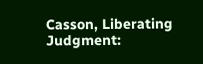Casson, Liberating Judgment: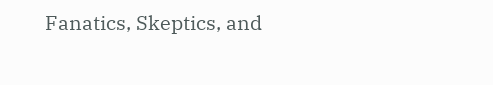Fanatics, Skeptics, and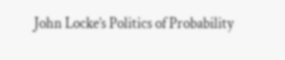John Locke’s Politics of Probability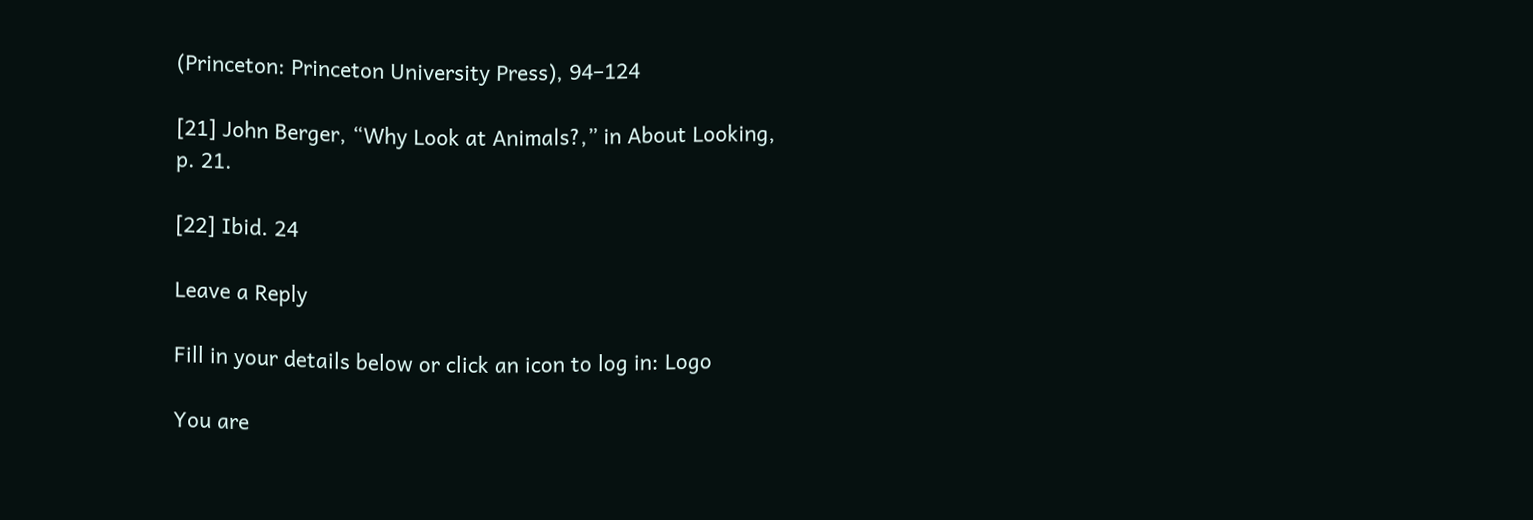(Princeton: Princeton University Press), 94–124

[21] John Berger, “Why Look at Animals?,” in About Looking, p. 21.

[22] Ibid. 24

Leave a Reply

Fill in your details below or click an icon to log in: Logo

You are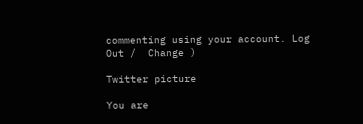commenting using your account. Log Out /  Change )

Twitter picture

You are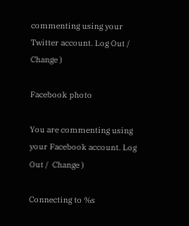commenting using your Twitter account. Log Out /  Change )

Facebook photo

You are commenting using your Facebook account. Log Out /  Change )

Connecting to %s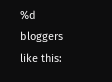%d bloggers like this: